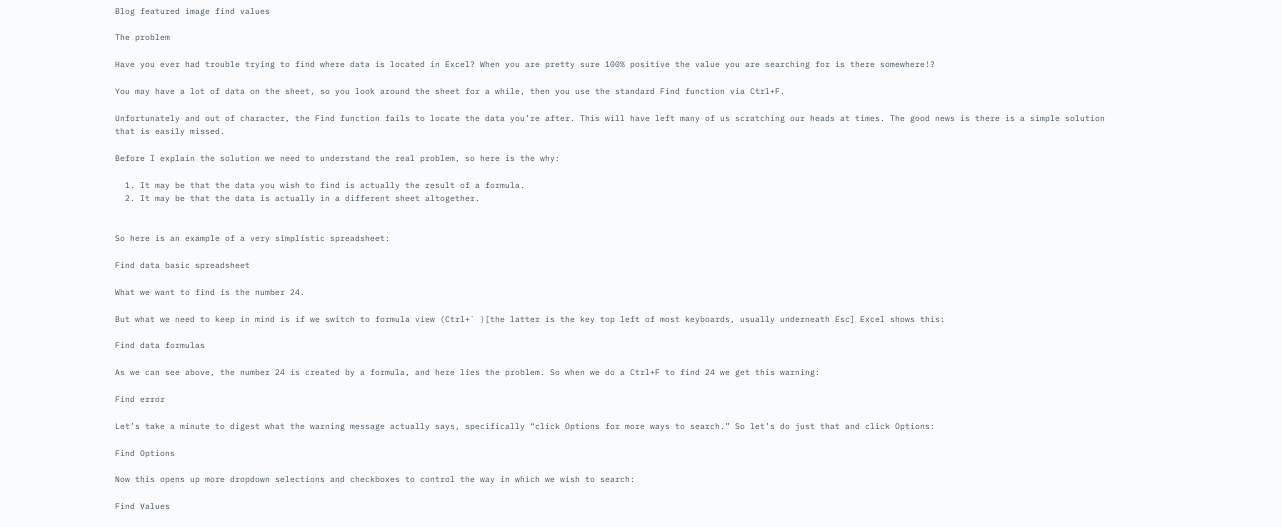Blog featured image find values

The problem

Have you ever had trouble trying to find where data is located in Excel? When you are pretty sure 100% positive the value you are searching for is there somewhere!?

You may have a lot of data on the sheet, so you look around the sheet for a while, then you use the standard Find function via Ctrl+F.

Unfortunately and out of character, the Find function fails to locate the data you’re after. This will have left many of us scratching our heads at times. The good news is there is a simple solution that is easily missed.

Before I explain the solution we need to understand the real problem, so here is the why:

  1. It may be that the data you wish to find is actually the result of a formula.
  2. It may be that the data is actually in a different sheet altogether.


So here is an example of a very simplistic spreadsheet:

Find data basic spreadsheet

What we want to find is the number 24.

But what we need to keep in mind is if we switch to formula view (Ctrl+` )[the latter is the key top left of most keyboards, usually underneath Esc] Excel shows this:

Find data formulas

As we can see above, the number 24 is created by a formula, and here lies the problem. So when we do a Ctrl+F to find 24 we get this warning:

Find error

Let’s take a minute to digest what the warning message actually says, specifically “click Options for more ways to search.” So let’s do just that and click Options:

Find Options

Now this opens up more dropdown selections and checkboxes to control the way in which we wish to search:

Find Values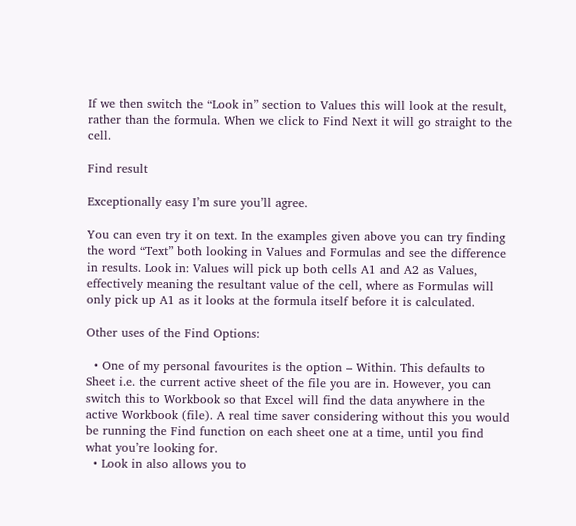If we then switch the “Look in” section to Values this will look at the result, rather than the formula. When we click to Find Next it will go straight to the cell.

Find result

Exceptionally easy I’m sure you’ll agree.

You can even try it on text. In the examples given above you can try finding the word “Text” both looking in Values and Formulas and see the difference in results. Look in: Values will pick up both cells A1 and A2 as Values, effectively meaning the resultant value of the cell, where as Formulas will only pick up A1 as it looks at the formula itself before it is calculated.

Other uses of the Find Options:

  • One of my personal favourites is the option – Within. This defaults to Sheet i.e. the current active sheet of the file you are in. However, you can switch this to Workbook so that Excel will find the data anywhere in the active Workbook (file). A real time saver considering without this you would be running the Find function on each sheet one at a time, until you find what you’re looking for.
  • Look in also allows you to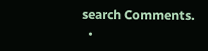search Comments.
  •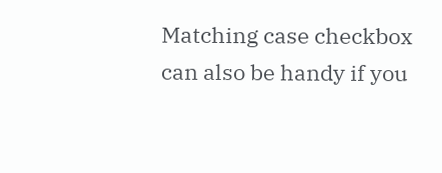Matching case checkbox can also be handy if you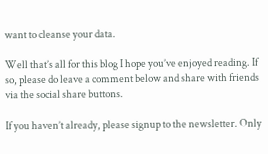want to cleanse your data.

Well that’s all for this blog I hope you’ve enjoyed reading. If so, please do leave a comment below and share with friends via the social share buttons.

If you haven’t already, please signup to the newsletter. Only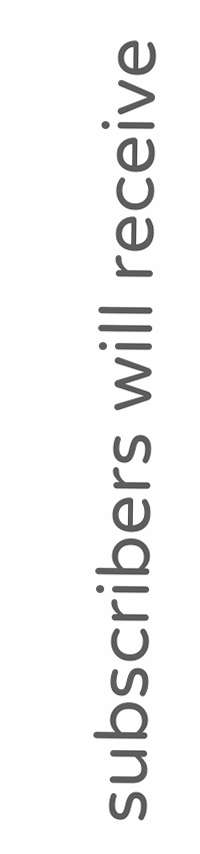subscribers will receive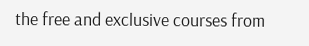the free and exclusive courses from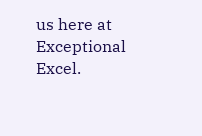us here at Exceptional Excel.